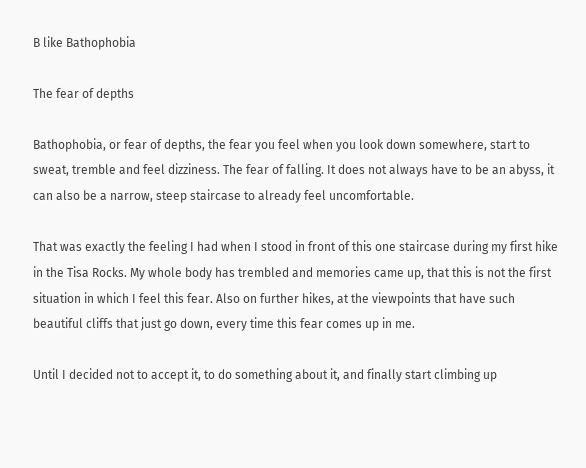B like Bathophobia

The fear of depths

Bathophobia, or fear of depths, the fear you feel when you look down somewhere, start to sweat, tremble and feel dizziness. The fear of falling. It does not always have to be an abyss, it can also be a narrow, steep staircase to already feel uncomfortable.

That was exactly the feeling I had when I stood in front of this one staircase during my first hike in the Tisa Rocks. My whole body has trembled and memories came up, that this is not the first situation in which I feel this fear. Also on further hikes, at the viewpoints that have such beautiful cliffs that just go down, every time this fear comes up in me.

Until I decided not to accept it, to do something about it, and finally start climbing up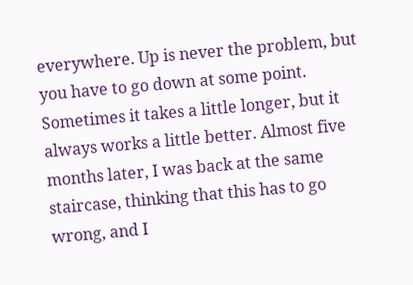everywhere. Up is never the problem, but you have to go down at some point. Sometimes it takes a little longer, but it always works a little better. Almost five months later, I was back at the same staircase, thinking that this has to go wrong, and I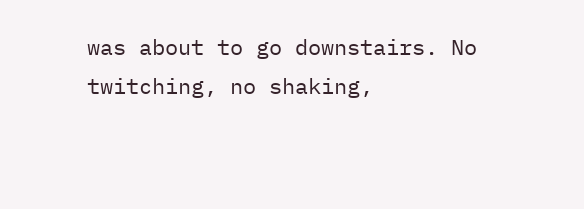was about to go downstairs. No twitching, no shaking,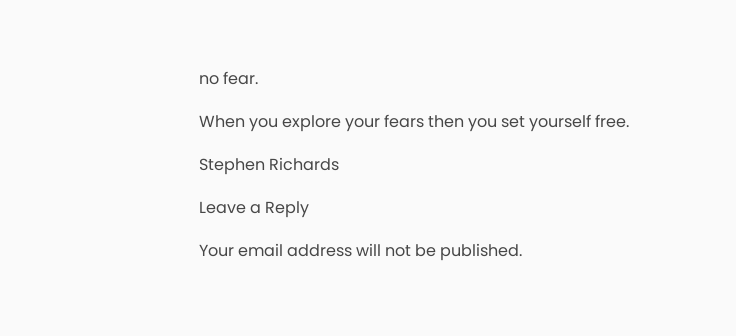no fear.

When you explore your fears then you set yourself free.

Stephen Richards

Leave a Reply

Your email address will not be published.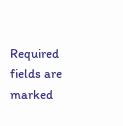Required fields are marked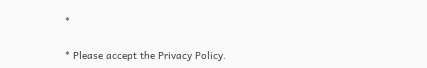*

* Please accept the Privacy Policy.